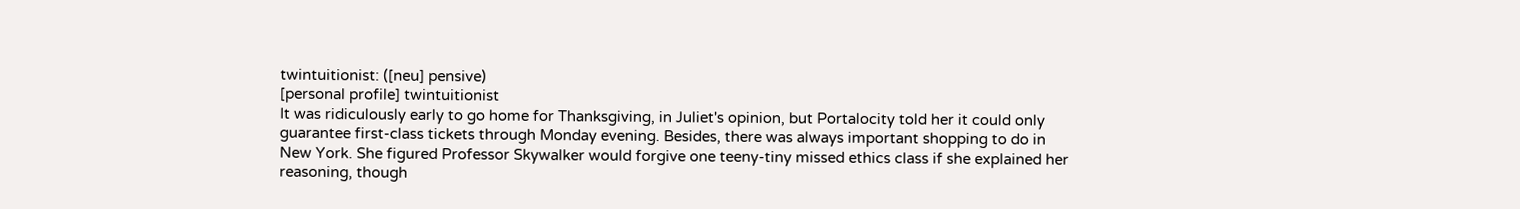twintuitionist: ([neu] pensive)
[personal profile] twintuitionist
It was ridiculously early to go home for Thanksgiving, in Juliet's opinion, but Portalocity told her it could only guarantee first-class tickets through Monday evening. Besides, there was always important shopping to do in New York. She figured Professor Skywalker would forgive one teeny-tiny missed ethics class if she explained her reasoning, though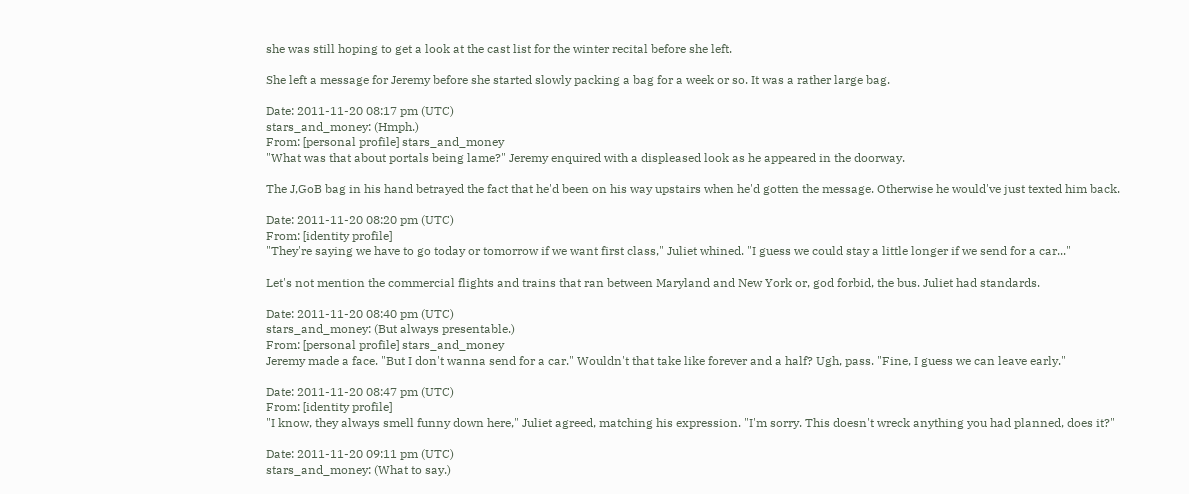she was still hoping to get a look at the cast list for the winter recital before she left.

She left a message for Jeremy before she started slowly packing a bag for a week or so. It was a rather large bag.

Date: 2011-11-20 08:17 pm (UTC)
stars_and_money: (Hmph.)
From: [personal profile] stars_and_money
"What was that about portals being lame?" Jeremy enquired with a displeased look as he appeared in the doorway.

The J,GoB bag in his hand betrayed the fact that he'd been on his way upstairs when he'd gotten the message. Otherwise he would've just texted him back.

Date: 2011-11-20 08:20 pm (UTC)
From: [identity profile]
"They're saying we have to go today or tomorrow if we want first class," Juliet whined. "I guess we could stay a little longer if we send for a car..."

Let's not mention the commercial flights and trains that ran between Maryland and New York or, god forbid, the bus. Juliet had standards.

Date: 2011-11-20 08:40 pm (UTC)
stars_and_money: (But always presentable.)
From: [personal profile] stars_and_money
Jeremy made a face. "But I don't wanna send for a car." Wouldn't that take like forever and a half? Ugh, pass. "Fine, I guess we can leave early."

Date: 2011-11-20 08:47 pm (UTC)
From: [identity profile]
"I know, they always smell funny down here," Juliet agreed, matching his expression. "I'm sorry. This doesn't wreck anything you had planned, does it?"

Date: 2011-11-20 09:11 pm (UTC)
stars_and_money: (What to say.)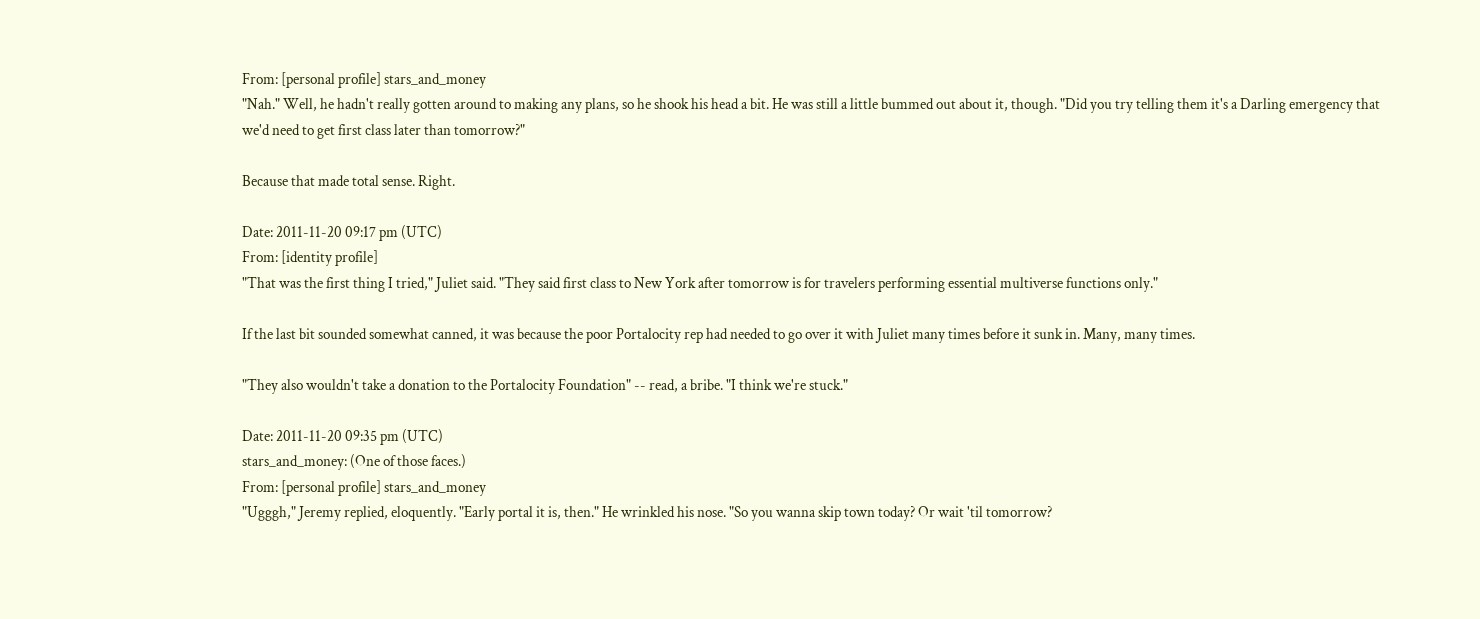From: [personal profile] stars_and_money
"Nah." Well, he hadn't really gotten around to making any plans, so he shook his head a bit. He was still a little bummed out about it, though. "Did you try telling them it's a Darling emergency that we'd need to get first class later than tomorrow?"

Because that made total sense. Right.

Date: 2011-11-20 09:17 pm (UTC)
From: [identity profile]
"That was the first thing I tried," Juliet said. "They said first class to New York after tomorrow is for travelers performing essential multiverse functions only."

If the last bit sounded somewhat canned, it was because the poor Portalocity rep had needed to go over it with Juliet many times before it sunk in. Many, many times.

"They also wouldn't take a donation to the Portalocity Foundation" -- read, a bribe. "I think we're stuck."

Date: 2011-11-20 09:35 pm (UTC)
stars_and_money: (One of those faces.)
From: [personal profile] stars_and_money
"Ugggh," Jeremy replied, eloquently. "Early portal it is, then." He wrinkled his nose. "So you wanna skip town today? Or wait 'til tomorrow?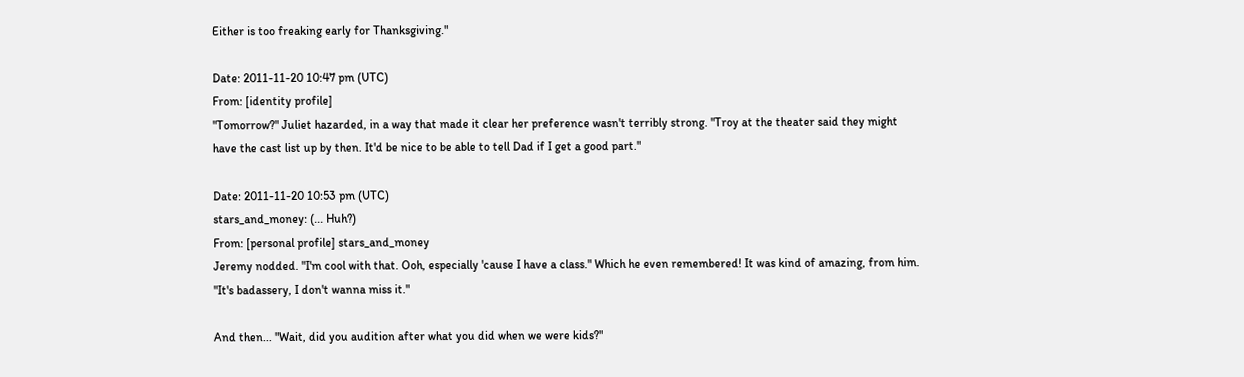Either is too freaking early for Thanksgiving."

Date: 2011-11-20 10:47 pm (UTC)
From: [identity profile]
"Tomorrow?" Juliet hazarded, in a way that made it clear her preference wasn't terribly strong. "Troy at the theater said they might have the cast list up by then. It'd be nice to be able to tell Dad if I get a good part."

Date: 2011-11-20 10:53 pm (UTC)
stars_and_money: (... Huh?)
From: [personal profile] stars_and_money
Jeremy nodded. "I'm cool with that. Ooh, especially 'cause I have a class." Which he even remembered! It was kind of amazing, from him. "It's badassery, I don't wanna miss it."

And then... "Wait, did you audition after what you did when we were kids?"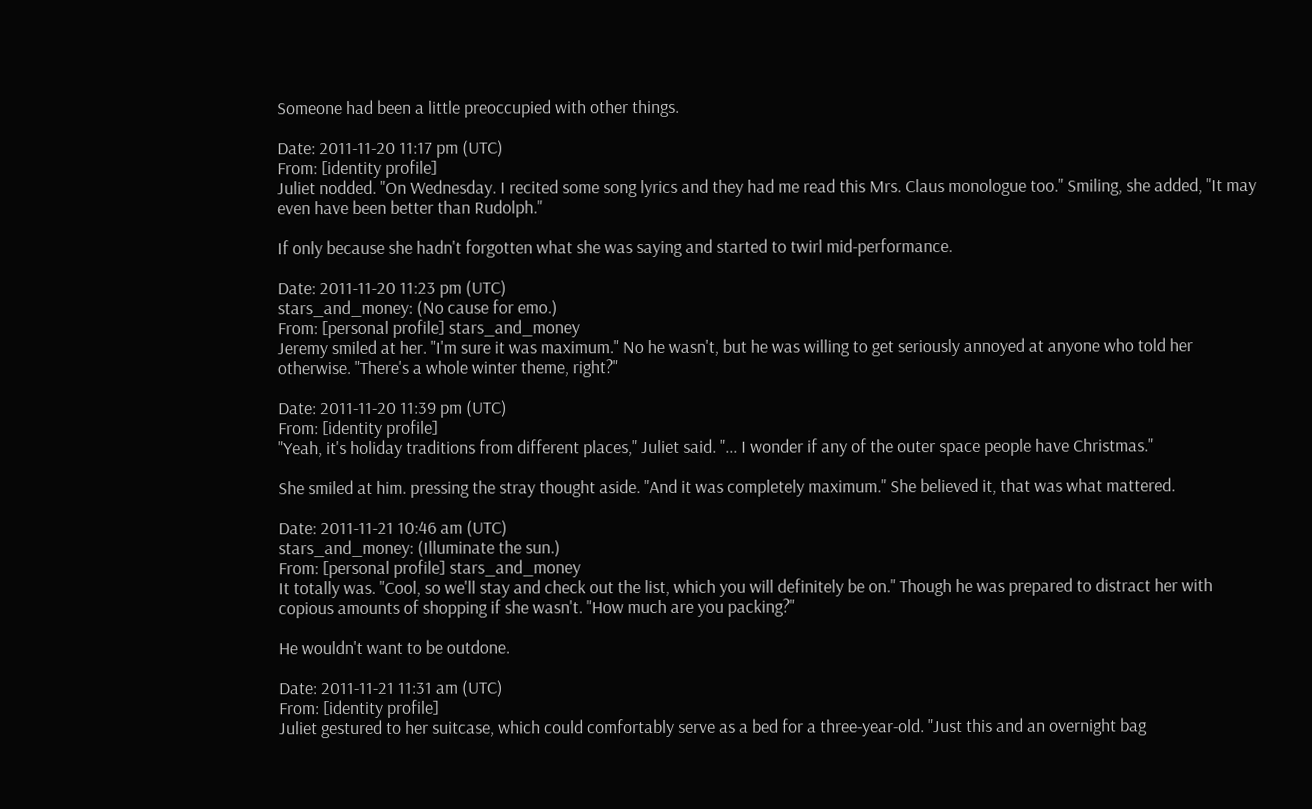Someone had been a little preoccupied with other things.

Date: 2011-11-20 11:17 pm (UTC)
From: [identity profile]
Juliet nodded. "On Wednesday. I recited some song lyrics and they had me read this Mrs. Claus monologue too." Smiling, she added, "It may even have been better than Rudolph."

If only because she hadn't forgotten what she was saying and started to twirl mid-performance.

Date: 2011-11-20 11:23 pm (UTC)
stars_and_money: (No cause for emo.)
From: [personal profile] stars_and_money
Jeremy smiled at her. "I'm sure it was maximum." No he wasn't, but he was willing to get seriously annoyed at anyone who told her otherwise. "There's a whole winter theme, right?"

Date: 2011-11-20 11:39 pm (UTC)
From: [identity profile]
"Yeah, it's holiday traditions from different places," Juliet said. "... I wonder if any of the outer space people have Christmas."

She smiled at him. pressing the stray thought aside. "And it was completely maximum." She believed it, that was what mattered.

Date: 2011-11-21 10:46 am (UTC)
stars_and_money: (Illuminate the sun.)
From: [personal profile] stars_and_money
It totally was. "Cool, so we'll stay and check out the list, which you will definitely be on." Though he was prepared to distract her with copious amounts of shopping if she wasn't. "How much are you packing?"

He wouldn't want to be outdone.

Date: 2011-11-21 11:31 am (UTC)
From: [identity profile]
Juliet gestured to her suitcase, which could comfortably serve as a bed for a three-year-old. "Just this and an overnight bag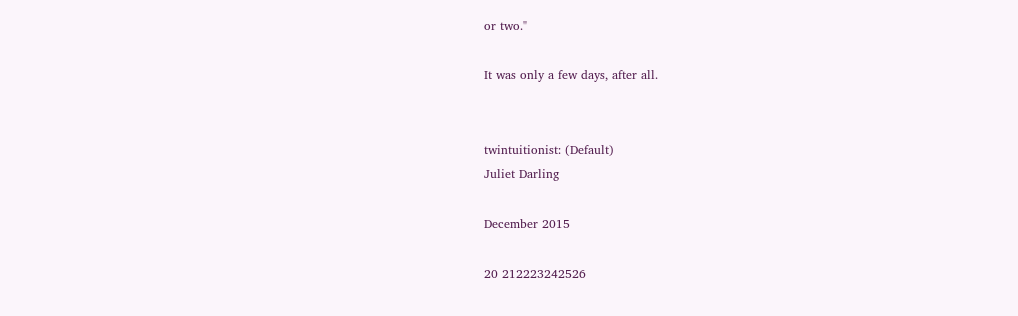or two."

It was only a few days, after all.


twintuitionist: (Default)
Juliet Darling

December 2015

20 212223242526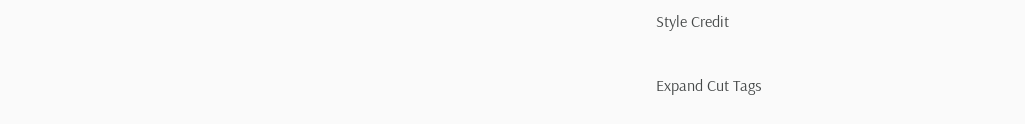Style Credit

Expand Cut Tags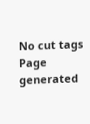No cut tags
Page generated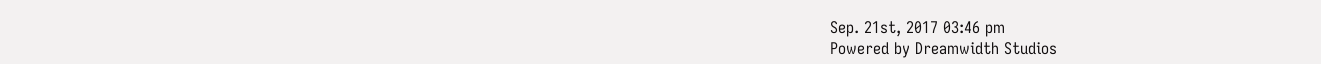Sep. 21st, 2017 03:46 pm
Powered by Dreamwidth Studios